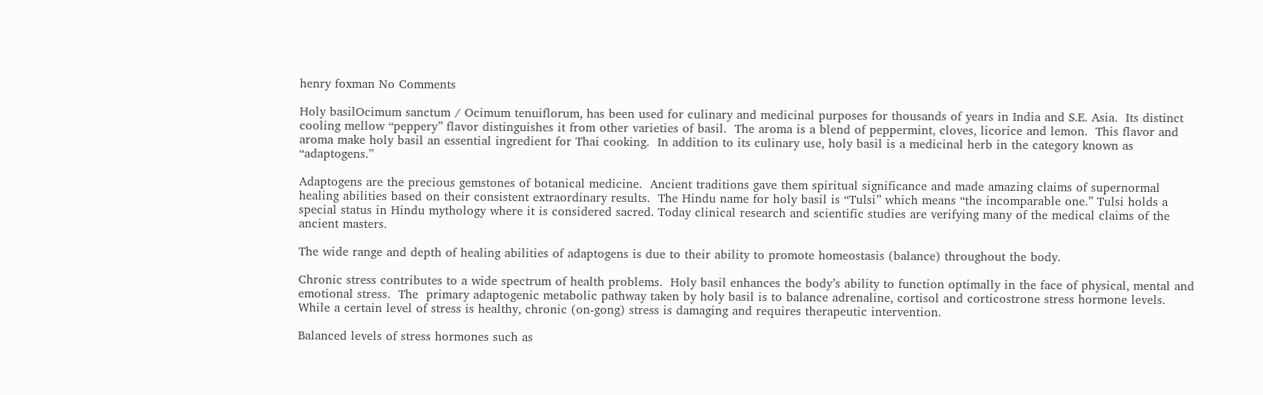henry foxman No Comments

Holy basilOcimum sanctum / Ocimum tenuiflorum, has been used for culinary and medicinal purposes for thousands of years in India and S.E. Asia.  Its distinct cooling mellow “peppery” flavor distinguishes it from other varieties of basil.  The aroma is a blend of peppermint, cloves, licorice and lemon.  This flavor and aroma make holy basil an essential ingredient for Thai cooking.  In addition to its culinary use, holy basil is a medicinal herb in the category known as “adaptogens.”

Adaptogens are the precious gemstones of botanical medicine.  Ancient traditions gave them spiritual significance and made amazing claims of supernormal healing abilities based on their consistent extraordinary results.  The Hindu name for holy basil is “Tulsi” which means “the incomparable one.” Tulsi holds a special status in Hindu mythology where it is considered sacred. Today clinical research and scientific studies are verifying many of the medical claims of the ancient masters.

The wide range and depth of healing abilities of adaptogens is due to their ability to promote homeostasis (balance) throughout the body.

Chronic stress contributes to a wide spectrum of health problems.  Holy basil enhances the body’s ability to function optimally in the face of physical, mental and emotional stress.  The  primary adaptogenic metabolic pathway taken by holy basil is to balance adrenaline, cortisol and corticostrone stress hormone levels.  While a certain level of stress is healthy, chronic (on-gong) stress is damaging and requires therapeutic intervention.

Balanced levels of stress hormones such as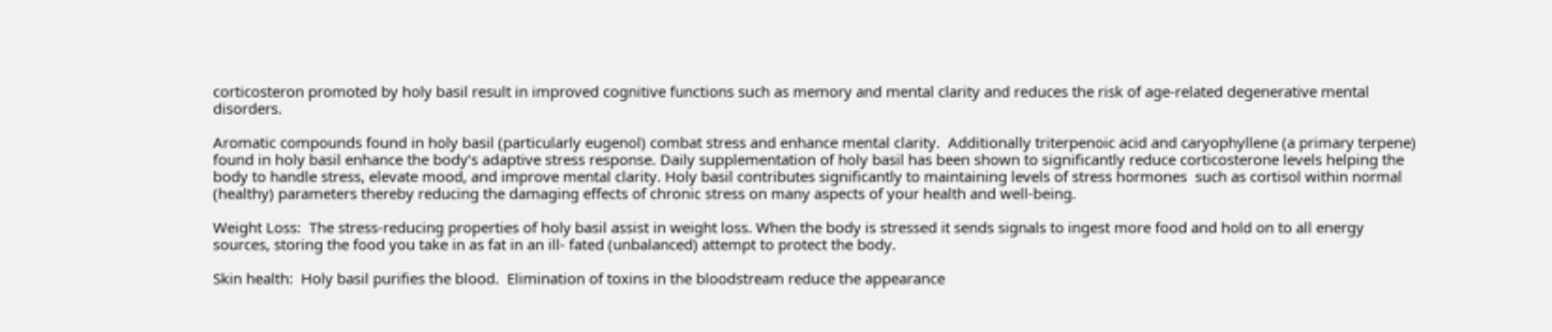corticosteron promoted by holy basil result in improved cognitive functions such as memory and mental clarity and reduces the risk of age-related degenerative mental disorders.

Aromatic compounds found in holy basil (particularly eugenol) combat stress and enhance mental clarity.  Additionally triterpenoic acid and caryophyllene (a primary terpene) found in holy basil enhance the body’s adaptive stress response. Daily supplementation of holy basil has been shown to significantly reduce corticosterone levels helping the body to handle stress, elevate mood, and improve mental clarity. Holy basil contributes significantly to maintaining levels of stress hormones  such as cortisol within normal (healthy) parameters thereby reducing the damaging effects of chronic stress on many aspects of your health and well-being.

Weight Loss:  The stress-reducing properties of holy basil assist in weight loss. When the body is stressed it sends signals to ingest more food and hold on to all energy sources, storing the food you take in as fat in an ill- fated (unbalanced) attempt to protect the body.

Skin health:  Holy basil purifies the blood.  Elimination of toxins in the bloodstream reduce the appearance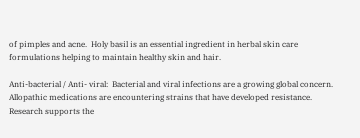of pimples and acne.  Holy basil is an essential ingredient in herbal skin care formulations helping to maintain healthy skin and hair.

Anti-bacterial / Anti- viral:  Bacterial and viral infections are a growing global concern. Allopathic medications are encountering strains that have developed resistance. Research supports the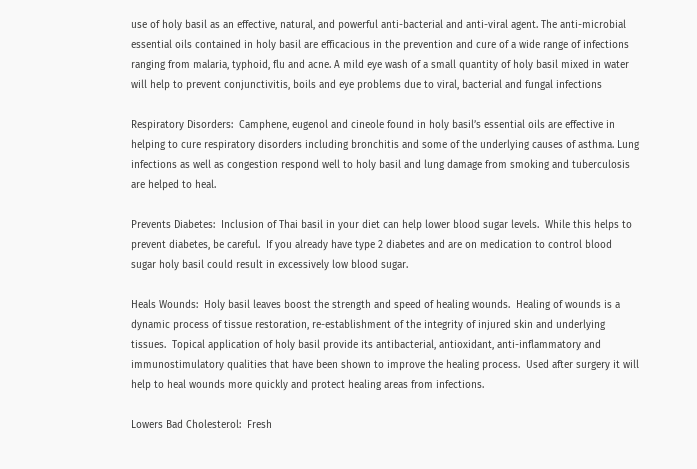use of holy basil as an effective, natural, and powerful anti-bacterial and anti-viral agent. The anti-microbial essential oils contained in holy basil are efficacious in the prevention and cure of a wide range of infections ranging from malaria, typhoid, flu and acne. A mild eye wash of a small quantity of holy basil mixed in water will help to prevent conjunctivitis, boils and eye problems due to viral, bacterial and fungal infections

Respiratory Disorders:  Camphene, eugenol and cineole found in holy basil’s essential oils are effective in helping to cure respiratory disorders including bronchitis and some of the underlying causes of asthma. Lung infections as well as congestion respond well to holy basil and lung damage from smoking and tuberculosis are helped to heal.

Prevents Diabetes:  Inclusion of Thai basil in your diet can help lower blood sugar levels.  While this helps to prevent diabetes, be careful.  If you already have type 2 diabetes and are on medication to control blood sugar holy basil could result in excessively low blood sugar.

Heals Wounds:  Holy basil leaves boost the strength and speed of healing wounds.  Healing of wounds is a dynamic process of tissue restoration, re-establishment of the integrity of injured skin and underlying tissues.  Topical application of holy basil provide its antibacterial, antioxidant, anti-inflammatory and immunostimulatory qualities that have been shown to improve the healing process.  Used after surgery it will help to heal wounds more quickly and protect healing areas from infections.

Lowers Bad Cholesterol:  Fresh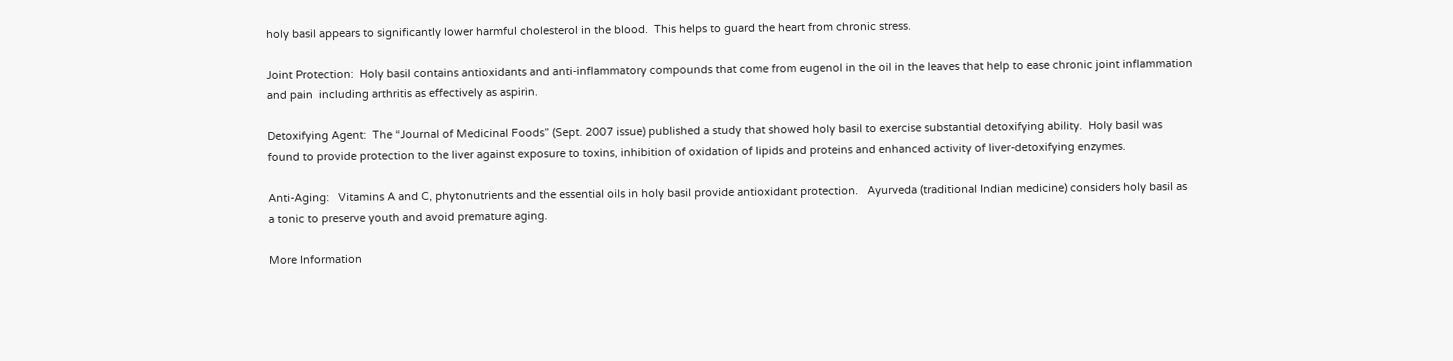holy basil appears to significantly lower harmful cholesterol in the blood.  This helps to guard the heart from chronic stress.

Joint Protection:  Holy basil contains antioxidants and anti-inflammatory compounds that come from eugenol in the oil in the leaves that help to ease chronic joint inflammation and pain  including arthritis as effectively as aspirin.

Detoxifying Agent:  The “Journal of Medicinal Foods” (Sept. 2007 issue) published a study that showed holy basil to exercise substantial detoxifying ability.  Holy basil was found to provide protection to the liver against exposure to toxins, inhibition of oxidation of lipids and proteins and enhanced activity of liver-detoxifying enzymes.

Anti-Aging:   Vitamins A and C, phytonutrients and the essential oils in holy basil provide antioxidant protection.   Ayurveda (traditional Indian medicine) considers holy basil as a tonic to preserve youth and avoid premature aging.

More Information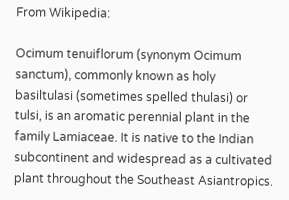From Wikipedia:

Ocimum tenuiflorum (synonym Ocimum sanctum), commonly known as holy basiltulasi (sometimes spelled thulasi) or tulsi, is an aromatic perennial plant in the family Lamiaceae. It is native to the Indian subcontinent and widespread as a cultivated plant throughout the Southeast Asiantropics.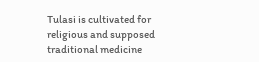Tulasi is cultivated for religious and supposed traditional medicine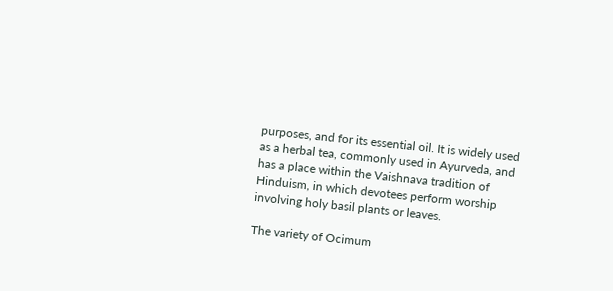purposes, and for its essential oil. It is widely used as a herbal tea, commonly used in Ayurveda, and has a place within the Vaishnava tradition of Hinduism, in which devotees perform worship involving holy basil plants or leaves.

The variety of Ocimum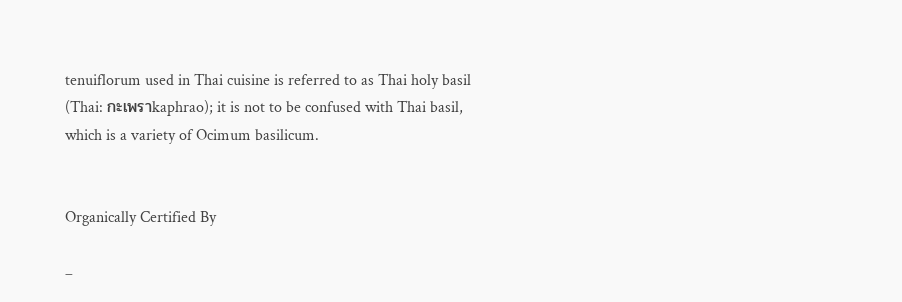tenuiflorum used in Thai cuisine is referred to as Thai holy basil (Thai: กะเพราkaphrao); it is not to be confused with Thai basil, which is a variety of Ocimum basilicum.


Organically Certified By

–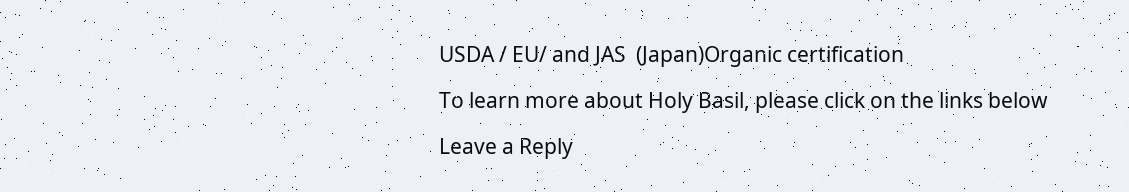USDA / EU/ and JAS  (Japan)Organic certification

To learn more about Holy Basil, please click on the links below

Leave a Reply